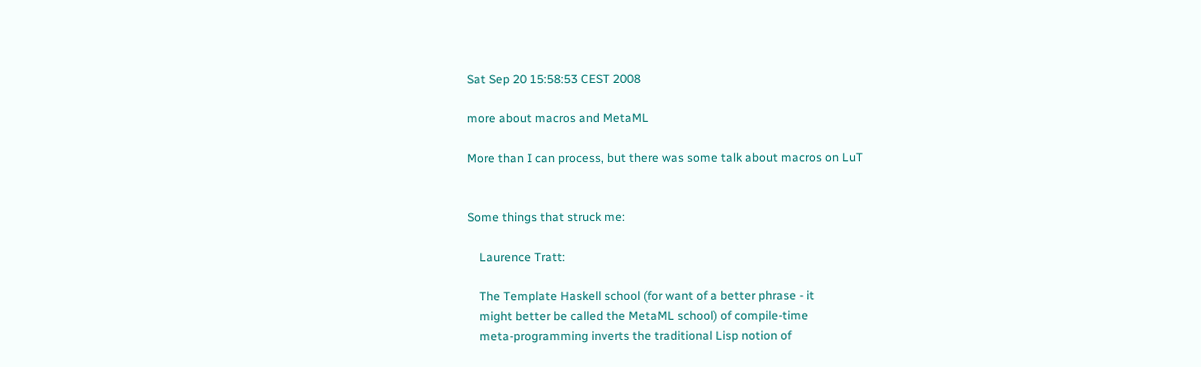Sat Sep 20 15:58:53 CEST 2008

more about macros and MetaML

More than I can process, but there was some talk about macros on LuT


Some things that struck me:

    Laurence Tratt:

    The Template Haskell school (for want of a better phrase - it
    might better be called the MetaML school) of compile-time
    meta-programming inverts the traditional Lisp notion of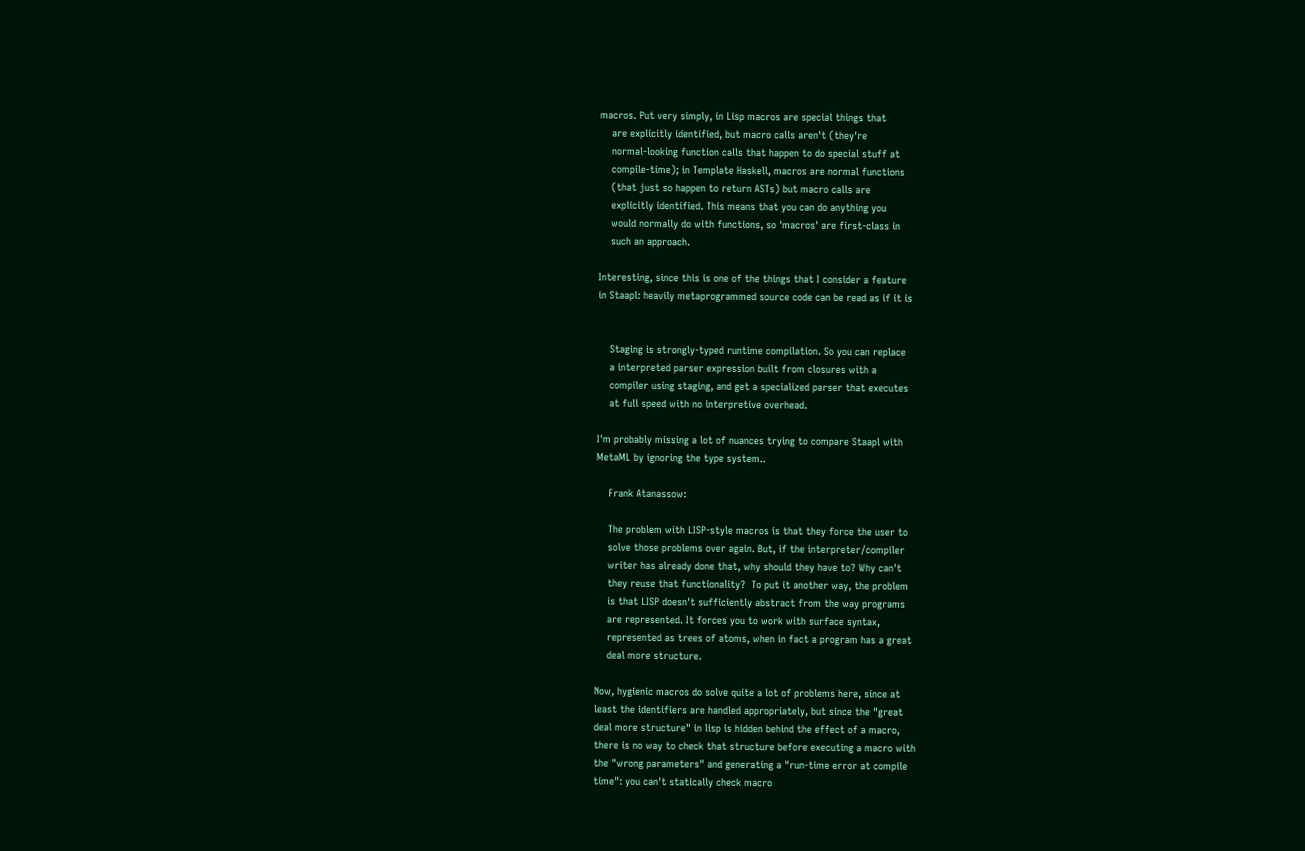macros. Put very simply, in Lisp macros are special things that
    are explicitly identified, but macro calls aren't (they're
    normal-looking function calls that happen to do special stuff at
    compile-time); in Template Haskell, macros are normal functions
    (that just so happen to return ASTs) but macro calls are
    explicitly identified. This means that you can do anything you
    would normally do with functions, so 'macros' are first-class in
    such an approach.

Interesting, since this is one of the things that I consider a feature
in Staapl: heavily metaprogrammed source code can be read as if it is


    Staging is strongly-typed runtime compilation. So you can replace
    a interpreted parser expression built from closures with a
    compiler using staging, and get a specialized parser that executes
    at full speed with no interpretive overhead.

I'm probably missing a lot of nuances trying to compare Staapl with
MetaML by ignoring the type system..

    Frank Atanassow:

    The problem with LISP-style macros is that they force the user to
    solve those problems over again. But, if the interpreter/compiler
    writer has already done that, why should they have to? Why can't
    they reuse that functionality?  To put it another way, the problem
    is that LISP doesn't sufficiently abstract from the way programs
    are represented. It forces you to work with surface syntax,
    represented as trees of atoms, when in fact a program has a great
    deal more structure.

Now, hygienic macros do solve quite a lot of problems here, since at
least the identifiers are handled appropriately, but since the "great
deal more structure" in lisp is hidden behind the effect of a macro,
there is no way to check that structure before executing a macro with
the "wrong parameters" and generating a "run-time error at compile
time": you can't statically check macro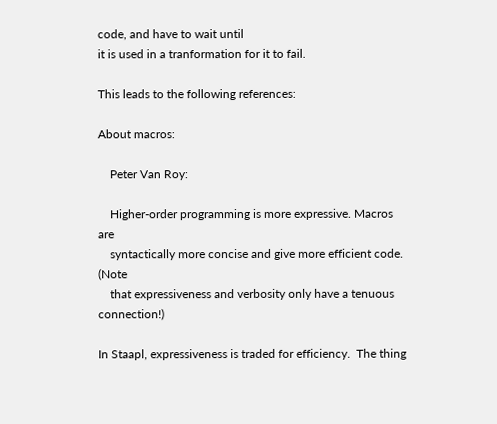code, and have to wait until
it is used in a tranformation for it to fail.

This leads to the following references:

About macros:

    Peter Van Roy:

    Higher-order programming is more expressive. Macros are
    syntactically more concise and give more efficient code. (Note
    that expressiveness and verbosity only have a tenuous connection!)

In Staapl, expressiveness is traded for efficiency.  The thing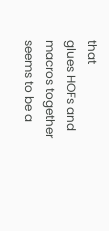that
glues HOFs and macros together seems to be a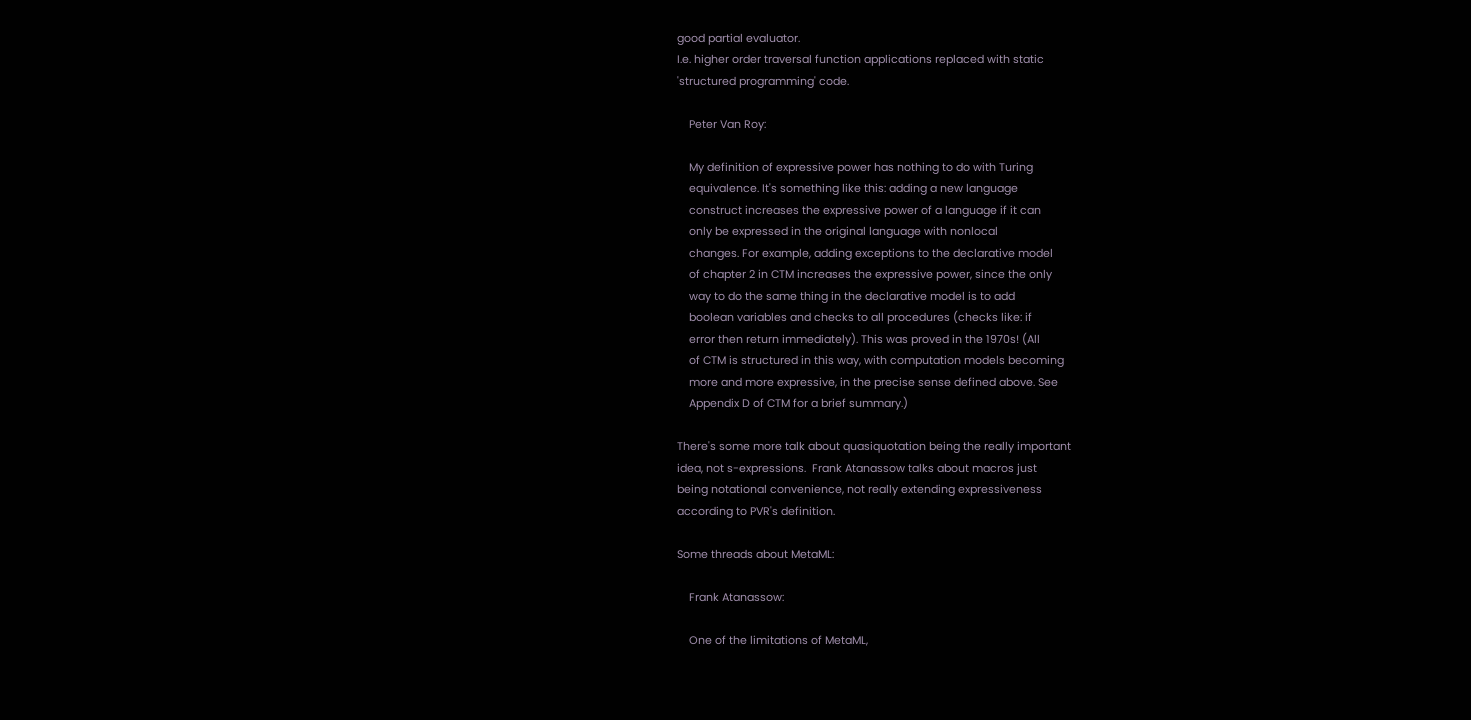good partial evaluator.
I.e. higher order traversal function applications replaced with static
'structured programming' code.

    Peter Van Roy:

    My definition of expressive power has nothing to do with Turing
    equivalence. It's something like this: adding a new language
    construct increases the expressive power of a language if it can
    only be expressed in the original language with nonlocal
    changes. For example, adding exceptions to the declarative model
    of chapter 2 in CTM increases the expressive power, since the only
    way to do the same thing in the declarative model is to add
    boolean variables and checks to all procedures (checks like: if
    error then return immediately). This was proved in the 1970s! (All
    of CTM is structured in this way, with computation models becoming
    more and more expressive, in the precise sense defined above. See
    Appendix D of CTM for a brief summary.)

There's some more talk about quasiquotation being the really important
idea, not s-expressions.  Frank Atanassow talks about macros just
being notational convenience, not really extending expressiveness
according to PVR's definition.

Some threads about MetaML:

    Frank Atanassow:

    One of the limitations of MetaML,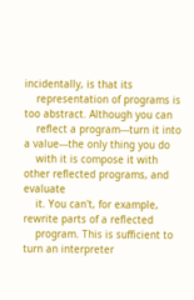incidentally, is that its
    representation of programs is too abstract. Although you can
    reflect a program---turn it into a value---the only thing you do
    with it is compose it with other reflected programs, and evaluate
    it. You can't, for example, rewrite parts of a reflected
    program. This is sufficient to turn an interpreter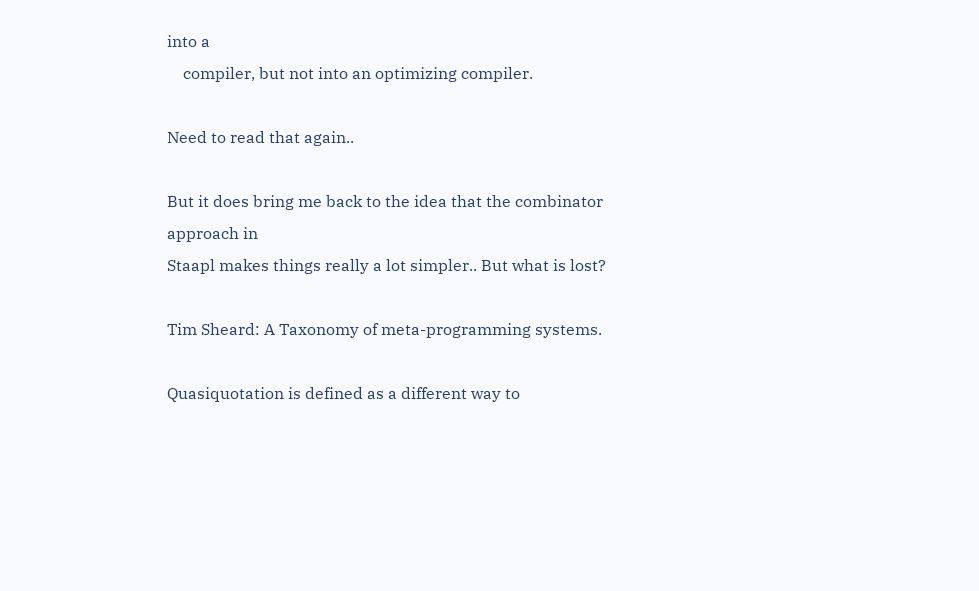into a
    compiler, but not into an optimizing compiler.

Need to read that again..

But it does bring me back to the idea that the combinator approach in
Staapl makes things really a lot simpler.. But what is lost?

Tim Sheard: A Taxonomy of meta-programming systems.

Quasiquotation is defined as a different way to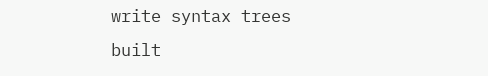write syntax trees
built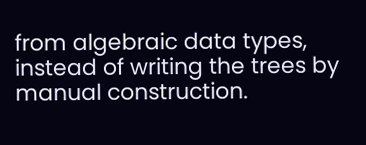from algebraic data types, instead of writing the trees by
manual construction.